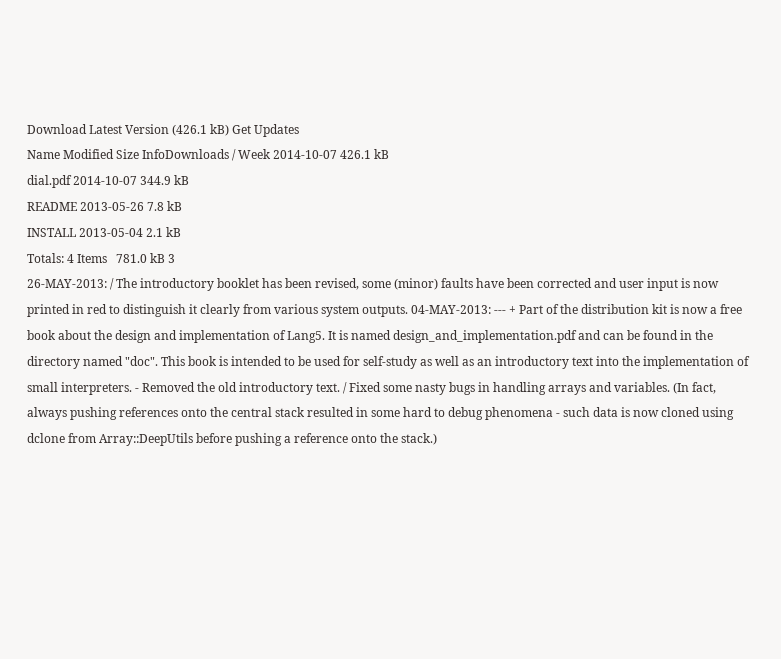Download Latest Version (426.1 kB) Get Updates
Name Modified Size InfoDownloads / Week 2014-10-07 426.1 kB
dial.pdf 2014-10-07 344.9 kB
README 2013-05-26 7.8 kB
INSTALL 2013-05-04 2.1 kB
Totals: 4 Items   781.0 kB 3
26-MAY-2013: / The introductory booklet has been revised, some (minor) faults have been corrected and user input is now printed in red to distinguish it clearly from various system outputs. 04-MAY-2013: --- + Part of the distribution kit is now a free book about the design and implementation of Lang5. It is named design_and_implementation.pdf and can be found in the directory named "doc". This book is intended to be used for self-study as well as an introductory text into the implementation of small interpreters. - Removed the old introductory text. / Fixed some nasty bugs in handling arrays and variables. (In fact, always pushing references onto the central stack resulted in some hard to debug phenomena - such data is now cloned using dclone from Array::DeepUtils before pushing a reference onto the stack.)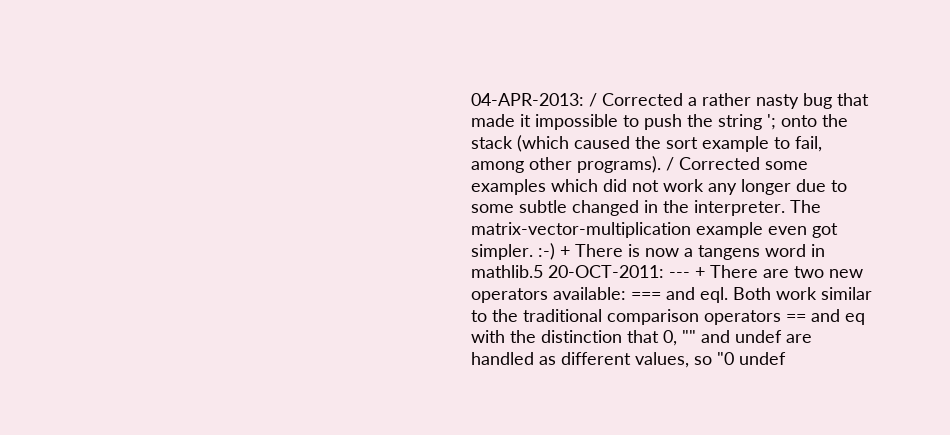04-APR-2013: / Corrected a rather nasty bug that made it impossible to push the string '; onto the stack (which caused the sort example to fail, among other programs). / Corrected some examples which did not work any longer due to some subtle changed in the interpreter. The matrix-vector-multiplication example even got simpler. :-) + There is now a tangens word in mathlib.5 20-OCT-2011: --- + There are two new operators available: === and eql. Both work similar to the traditional comparison operators == and eq with the distinction that 0, "" and undef are handled as different values, so "0 undef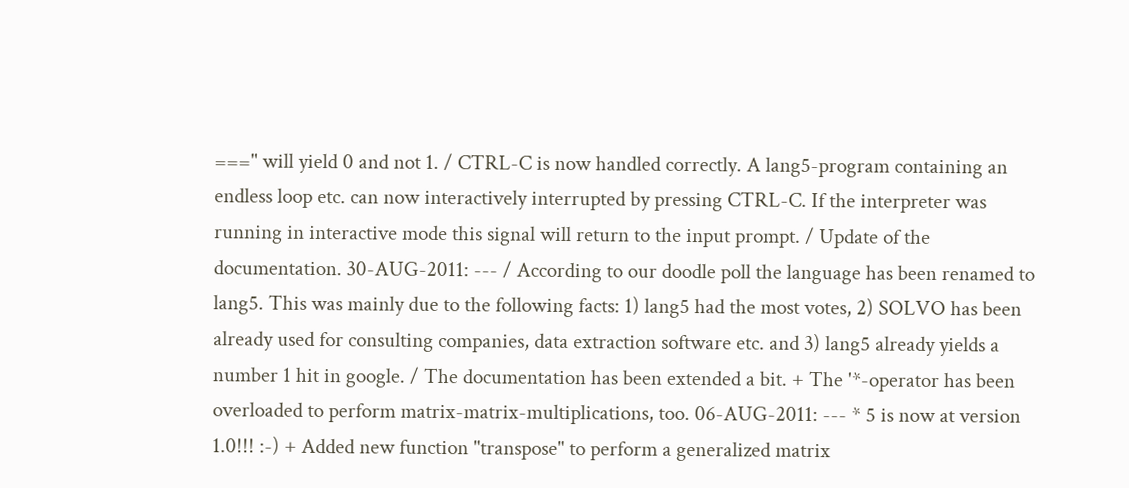===" will yield 0 and not 1. / CTRL-C is now handled correctly. A lang5-program containing an endless loop etc. can now interactively interrupted by pressing CTRL-C. If the interpreter was running in interactive mode this signal will return to the input prompt. / Update of the documentation. 30-AUG-2011: --- / According to our doodle poll the language has been renamed to lang5. This was mainly due to the following facts: 1) lang5 had the most votes, 2) SOLVO has been already used for consulting companies, data extraction software etc. and 3) lang5 already yields a number 1 hit in google. / The documentation has been extended a bit. + The '*-operator has been overloaded to perform matrix-matrix-multiplications, too. 06-AUG-2011: --- * 5 is now at version 1.0!!! :-) + Added new function "transpose" to perform a generalized matrix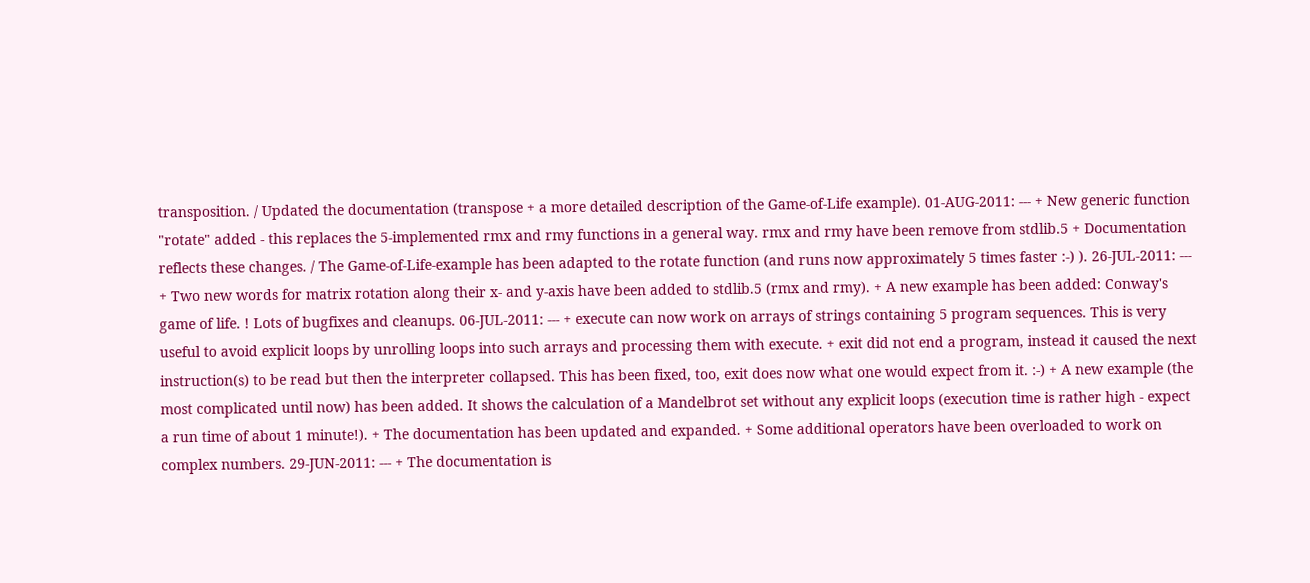transposition. / Updated the documentation (transpose + a more detailed description of the Game-of-Life example). 01-AUG-2011: --- + New generic function "rotate" added - this replaces the 5-implemented rmx and rmy functions in a general way. rmx and rmy have been remove from stdlib.5 + Documentation reflects these changes. / The Game-of-Life-example has been adapted to the rotate function (and runs now approximately 5 times faster :-) ). 26-JUL-2011: --- + Two new words for matrix rotation along their x- and y-axis have been added to stdlib.5 (rmx and rmy). + A new example has been added: Conway's game of life. ! Lots of bugfixes and cleanups. 06-JUL-2011: --- + execute can now work on arrays of strings containing 5 program sequences. This is very useful to avoid explicit loops by unrolling loops into such arrays and processing them with execute. + exit did not end a program, instead it caused the next instruction(s) to be read but then the interpreter collapsed. This has been fixed, too, exit does now what one would expect from it. :-) + A new example (the most complicated until now) has been added. It shows the calculation of a Mandelbrot set without any explicit loops (execution time is rather high - expect a run time of about 1 minute!). + The documentation has been updated and expanded. + Some additional operators have been overloaded to work on complex numbers. 29-JUN-2011: --- + The documentation is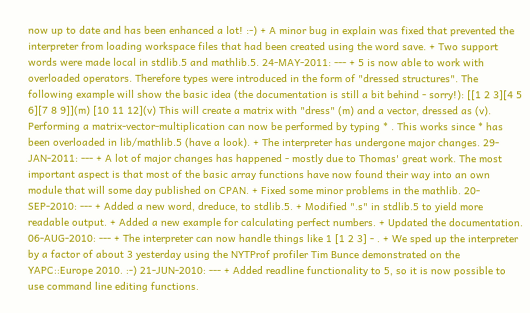now up to date and has been enhanced a lot! :-) + A minor bug in explain was fixed that prevented the interpreter from loading workspace files that had been created using the word save. + Two support words were made local in stdlib.5 and mathlib.5. 24-MAY-2011: --- + 5 is now able to work with overloaded operators. Therefore types were introduced in the form of "dressed structures". The following example will show the basic idea (the documentation is still a bit behind - sorry!): [[1 2 3][4 5 6][7 8 9]](m) [10 11 12](v) This will create a matrix with "dress" (m) and a vector, dressed as (v). Performing a matrix-vector-multiplication can now be performed by typing * . This works since * has been overloaded in lib/mathlib.5 (have a look). + The interpreter has undergone major changes. 29-JAN-2011: --- + A lot of major changes has happened - mostly due to Thomas' great work. The most important aspect is that most of the basic array functions have now found their way into an own module that will some day published on CPAN. + Fixed some minor problems in the mathlib. 20-SEP-2010: --- + Added a new word, dreduce, to stdlib.5. + Modified ".s" in stdlib.5 to yield more readable output. + Added a new example for calculating perfect numbers. + Updated the documentation. 06-AUG-2010: --- + The interpreter can now handle things like 1 [1 2 3] - . + We sped up the interpreter by a factor of about 3 yesterday using the NYTProf profiler Tim Bunce demonstrated on the YAPC::Europe 2010. :-) 21-JUN-2010: --- + Added readline functionality to 5, so it is now possible to use command line editing functions.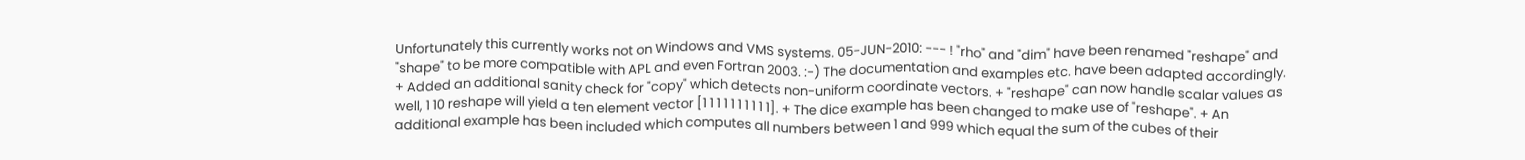Unfortunately this currently works not on Windows and VMS systems. 05-JUN-2010: --- ! "rho" and "dim" have been renamed "reshape" and "shape" to be more compatible with APL and even Fortran 2003. :-) The documentation and examples etc. have been adapted accordingly. + Added an additional sanity check for "copy" which detects non-uniform coordinate vectors. + "reshape" can now handle scalar values as well, 1 10 reshape will yield a ten element vector [1 1 1 1 1 1 1 1 1 1]. + The dice example has been changed to make use of "reshape". + An additional example has been included which computes all numbers between 1 and 999 which equal the sum of the cubes of their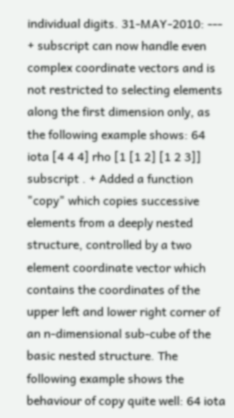individual digits. 31-MAY-2010: --- + subscript can now handle even complex coordinate vectors and is not restricted to selecting elements along the first dimension only, as the following example shows: 64 iota [4 4 4] rho [1 [1 2] [1 2 3]] subscript . + Added a function "copy" which copies successive elements from a deeply nested structure, controlled by a two element coordinate vector which contains the coordinates of the upper left and lower right corner of an n-dimensional sub-cube of the basic nested structure. The following example shows the behaviour of copy quite well: 64 iota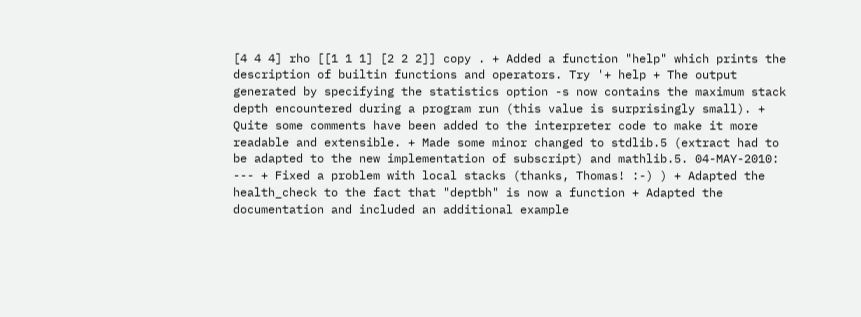[4 4 4] rho [[1 1 1] [2 2 2]] copy . + Added a function "help" which prints the description of builtin functions and operators. Try '+ help + The output generated by specifying the statistics option -s now contains the maximum stack depth encountered during a program run (this value is surprisingly small). + Quite some comments have been added to the interpreter code to make it more readable and extensible. + Made some minor changed to stdlib.5 (extract had to be adapted to the new implementation of subscript) and mathlib.5. 04-MAY-2010: --- + Fixed a problem with local stacks (thanks, Thomas! :-) ) + Adapted the health_check to the fact that "deptbh" is now a function + Adapted the documentation and included an additional example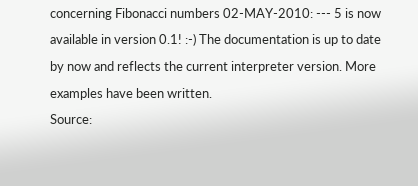concerning Fibonacci numbers 02-MAY-2010: --- 5 is now available in version 0.1! :-) The documentation is up to date by now and reflects the current interpreter version. More examples have been written.
Source: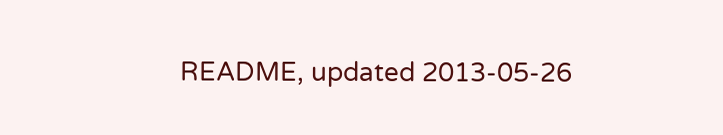README, updated 2013-05-26